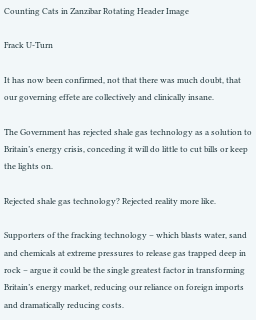Counting Cats in Zanzibar Rotating Header Image

Frack U-Turn

It has now been confirmed, not that there was much doubt, that our governing effete are collectively and clinically insane.

The Government has rejected shale gas technology as a solution to Britain’s energy crisis, conceding it will do little to cut bills or keep the lights on.

Rejected shale gas technology? Rejected reality more like.

Supporters of the fracking technology – which blasts water, sand and chemicals at extreme pressures to release gas trapped deep in rock – argue it could be the single greatest factor in transforming Britain’s energy market, reducing our reliance on foreign imports and dramatically reducing costs.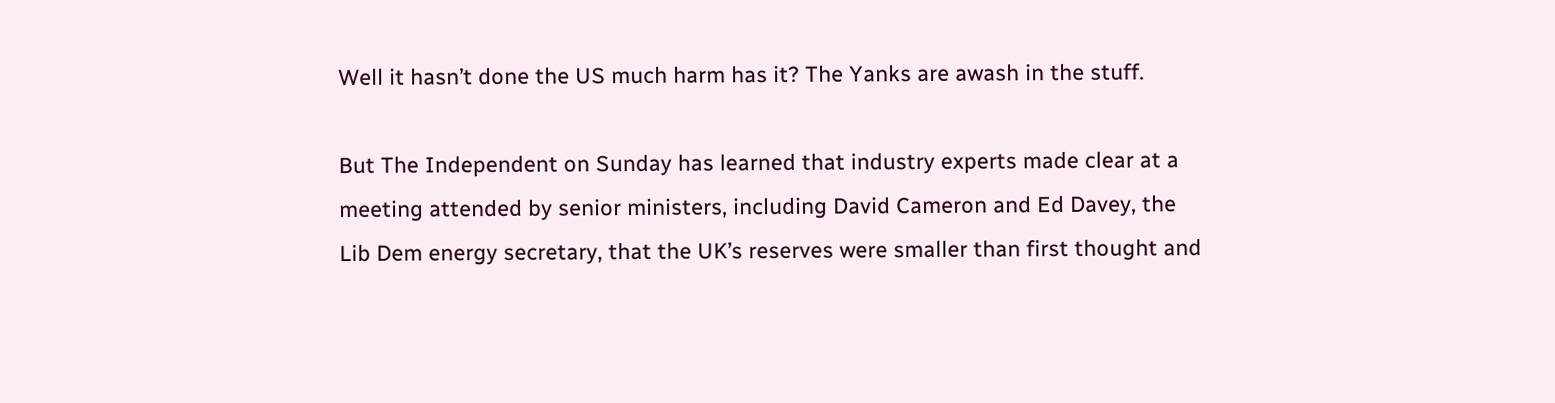Well it hasn’t done the US much harm has it? The Yanks are awash in the stuff.

But The Independent on Sunday has learned that industry experts made clear at a meeting attended by senior ministers, including David Cameron and Ed Davey, the Lib Dem energy secretary, that the UK’s reserves were smaller than first thought and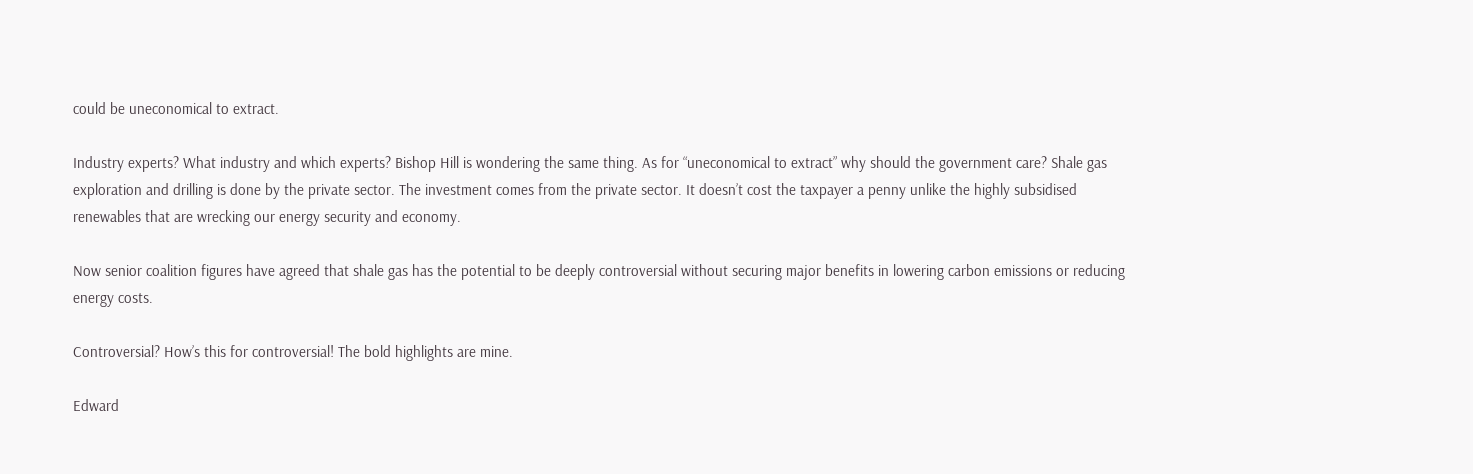could be uneconomical to extract.

Industry experts? What industry and which experts? Bishop Hill is wondering the same thing. As for “uneconomical to extract” why should the government care? Shale gas exploration and drilling is done by the private sector. The investment comes from the private sector. It doesn’t cost the taxpayer a penny unlike the highly subsidised renewables that are wrecking our energy security and economy.

Now senior coalition figures have agreed that shale gas has the potential to be deeply controversial without securing major benefits in lowering carbon emissions or reducing energy costs.

Controversial? How’s this for controversial! The bold highlights are mine.

Edward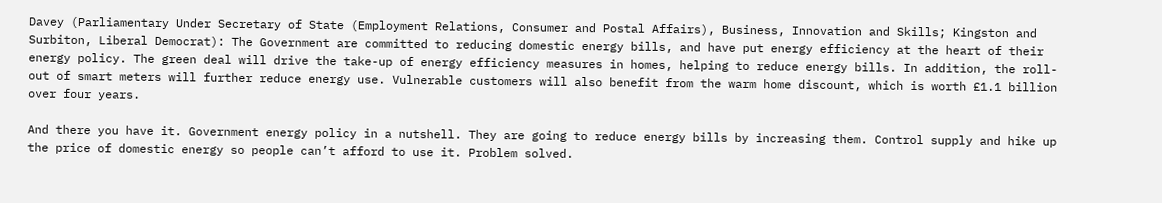Davey (Parliamentary Under Secretary of State (Employment Relations, Consumer and Postal Affairs), Business, Innovation and Skills; Kingston and Surbiton, Liberal Democrat): The Government are committed to reducing domestic energy bills, and have put energy efficiency at the heart of their energy policy. The green deal will drive the take-up of energy efficiency measures in homes, helping to reduce energy bills. In addition, the roll-out of smart meters will further reduce energy use. Vulnerable customers will also benefit from the warm home discount, which is worth £1.1 billion over four years.

And there you have it. Government energy policy in a nutshell. They are going to reduce energy bills by increasing them. Control supply and hike up the price of domestic energy so people can’t afford to use it. Problem solved.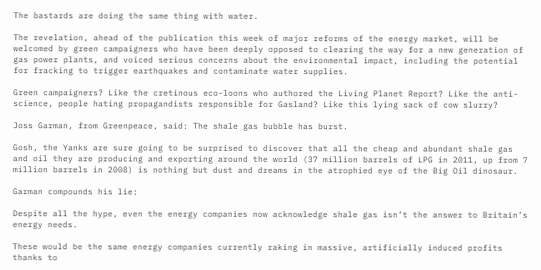The bastards are doing the same thing with water.

The revelation, ahead of the publication this week of major reforms of the energy market, will be welcomed by green campaigners who have been deeply opposed to clearing the way for a new generation of gas power plants, and voiced serious concerns about the environmental impact, including the potential for fracking to trigger earthquakes and contaminate water supplies.

Green campaigners? Like the cretinous eco-loons who authored the Living Planet Report? Like the anti-science, people hating propagandists responsible for Gasland? Like this lying sack of cow slurry?

Joss Garman, from Greenpeace, said: The shale gas bubble has burst.

Gosh, the Yanks are sure going to be surprised to discover that all the cheap and abundant shale gas and oil they are producing and exporting around the world (37 million barrels of LPG in 2011, up from 7 million barrels in 2008) is nothing but dust and dreams in the atrophied eye of the Big Oil dinosaur.

Garman compounds his lie:

Despite all the hype, even the energy companies now acknowledge shale gas isn’t the answer to Britain’s energy needs.

These would be the same energy companies currently raking in massive, artificially induced profits thanks to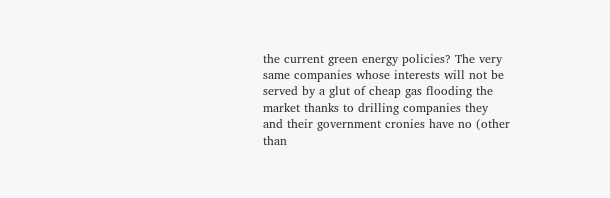the current green energy policies? The very same companies whose interests will not be served by a glut of cheap gas flooding the market thanks to drilling companies they and their government cronies have no (other than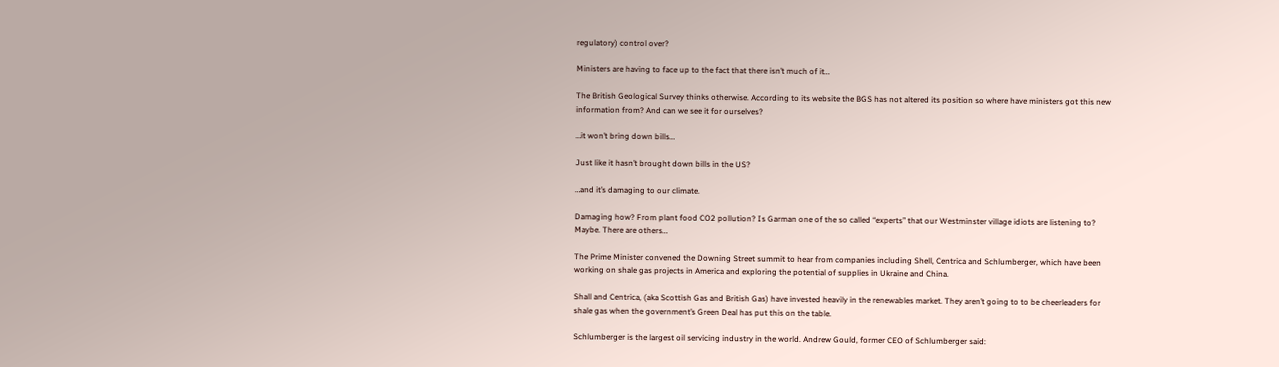regulatory) control over?

Ministers are having to face up to the fact that there isn’t much of it…

The British Geological Survey thinks otherwise. According to its website the BGS has not altered its position so where have ministers got this new information from? And can we see it for ourselves?

…it won’t bring down bills…

Just like it hasn’t brought down bills in the US?

…and it’s damaging to our climate.

Damaging how? From plant food CO2 pollution? Is Garman one of the so called “experts” that our Westminster village idiots are listening to? Maybe. There are others…

The Prime Minister convened the Downing Street summit to hear from companies including Shell, Centrica and Schlumberger, which have been working on shale gas projects in America and exploring the potential of supplies in Ukraine and China.

Shall and Centrica, (aka Scottish Gas and British Gas) have invested heavily in the renewables market. They aren’t going to to be cheerleaders for shale gas when the government’s Green Deal has put this on the table.

Schlumberger is the largest oil servicing industry in the world. Andrew Gould, former CEO of Schlumberger said: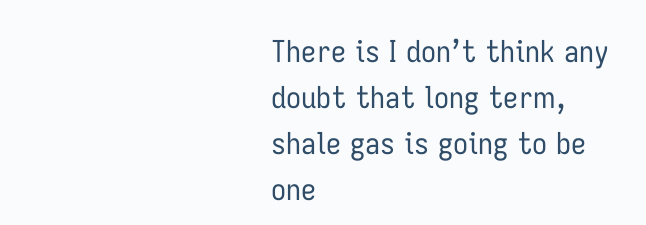There is I don’t think any doubt that long term, shale gas is going to be one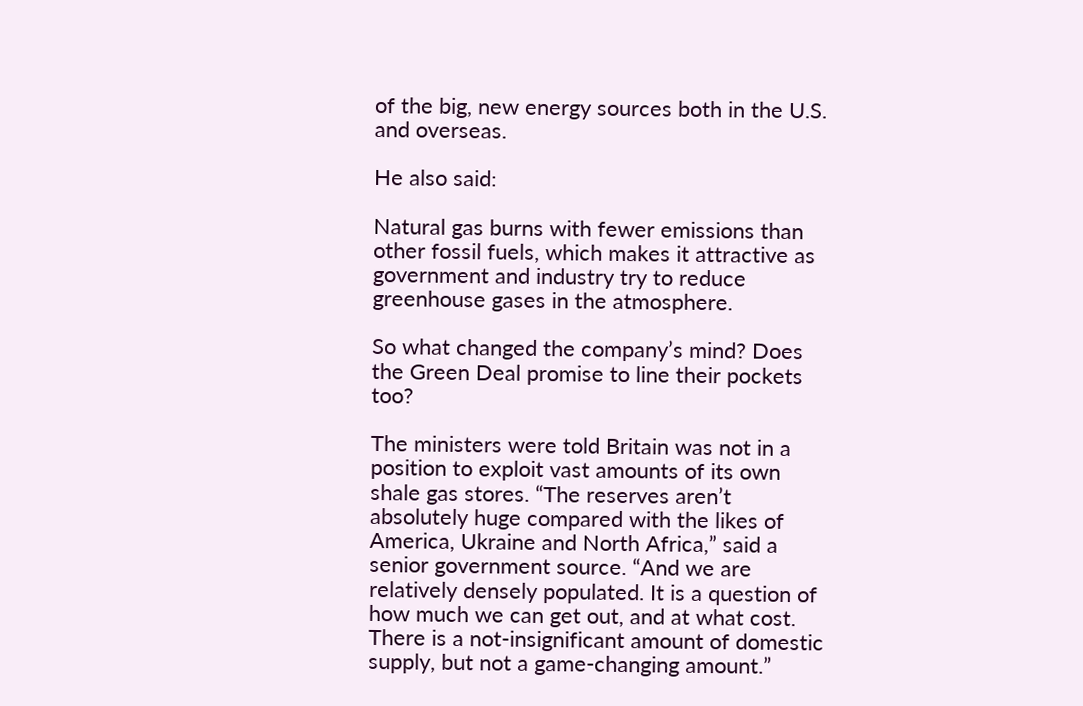of the big, new energy sources both in the U.S. and overseas.

He also said:

Natural gas burns with fewer emissions than other fossil fuels, which makes it attractive as government and industry try to reduce greenhouse gases in the atmosphere.

So what changed the company’s mind? Does the Green Deal promise to line their pockets too?

The ministers were told Britain was not in a position to exploit vast amounts of its own shale gas stores. “The reserves aren’t absolutely huge compared with the likes of America, Ukraine and North Africa,” said a senior government source. “And we are relatively densely populated. It is a question of how much we can get out, and at what cost. There is a not-insignificant amount of domestic supply, but not a game-changing amount.”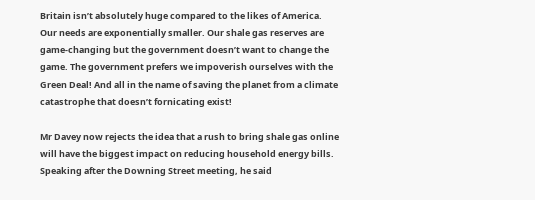Britain isn’t absolutely huge compared to the likes of America. Our needs are exponentially smaller. Our shale gas reserves are game-changing but the government doesn’t want to change the game. The government prefers we impoverish ourselves with the Green Deal! And all in the name of saving the planet from a climate catastrophe that doesn’t fornicating exist!

Mr Davey now rejects the idea that a rush to bring shale gas online will have the biggest impact on reducing household energy bills. Speaking after the Downing Street meeting, he said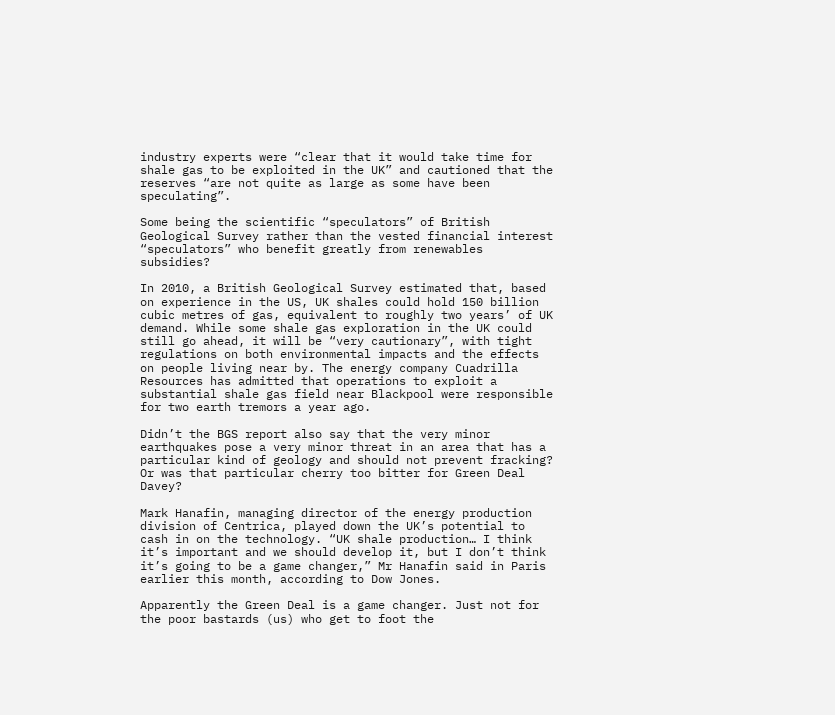industry experts were “clear that it would take time for shale gas to be exploited in the UK” and cautioned that the reserves “are not quite as large as some have been speculating”.

Some being the scientific “speculators” of British Geological Survey rather than the vested financial interest “speculators” who benefit greatly from renewables subsidies?

In 2010, a British Geological Survey estimated that, based on experience in the US, UK shales could hold 150 billion cubic metres of gas, equivalent to roughly two years’ of UK demand. While some shale gas exploration in the UK could still go ahead, it will be “very cautionary”, with tight regulations on both environmental impacts and the effects on people living near by. The energy company Cuadrilla Resources has admitted that operations to exploit a substantial shale gas field near Blackpool were responsible for two earth tremors a year ago.

Didn’t the BGS report also say that the very minor earthquakes pose a very minor threat in an area that has a particular kind of geology and should not prevent fracking? Or was that particular cherry too bitter for Green Deal Davey?

Mark Hanafin, managing director of the energy production division of Centrica, played down the UK’s potential to cash in on the technology. “UK shale production… I think it’s important and we should develop it, but I don’t think it’s going to be a game changer,” Mr Hanafin said in Paris earlier this month, according to Dow Jones.

Apparently the Green Deal is a game changer. Just not for the poor bastards (us) who get to foot the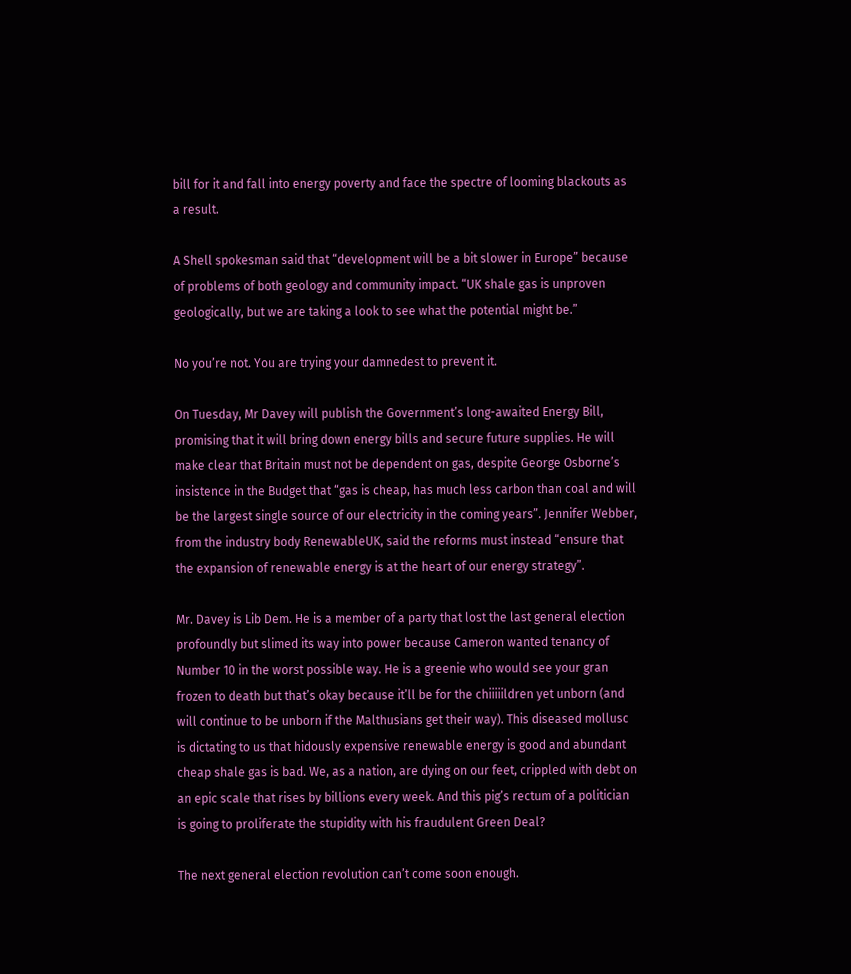bill for it and fall into energy poverty and face the spectre of looming blackouts as a result.

A Shell spokesman said that “development will be a bit slower in Europe” because of problems of both geology and community impact. “UK shale gas is unproven geologically, but we are taking a look to see what the potential might be.”

No you’re not. You are trying your damnedest to prevent it.

On Tuesday, Mr Davey will publish the Government’s long-awaited Energy Bill, promising that it will bring down energy bills and secure future supplies. He will make clear that Britain must not be dependent on gas, despite George Osborne’s insistence in the Budget that “gas is cheap, has much less carbon than coal and will be the largest single source of our electricity in the coming years”. Jennifer Webber, from the industry body RenewableUK, said the reforms must instead “ensure that the expansion of renewable energy is at the heart of our energy strategy”.

Mr. Davey is Lib Dem. He is a member of a party that lost the last general election profoundly but slimed its way into power because Cameron wanted tenancy of Number 10 in the worst possible way. He is a greenie who would see your gran frozen to death but that’s okay because it’ll be for the chiiiiildren yet unborn (and will continue to be unborn if the Malthusians get their way). This diseased mollusc is dictating to us that hidously expensive renewable energy is good and abundant cheap shale gas is bad. We, as a nation, are dying on our feet, crippled with debt on an epic scale that rises by billions every week. And this pig’s rectum of a politician is going to proliferate the stupidity with his fraudulent Green Deal?

The next general election revolution can’t come soon enough.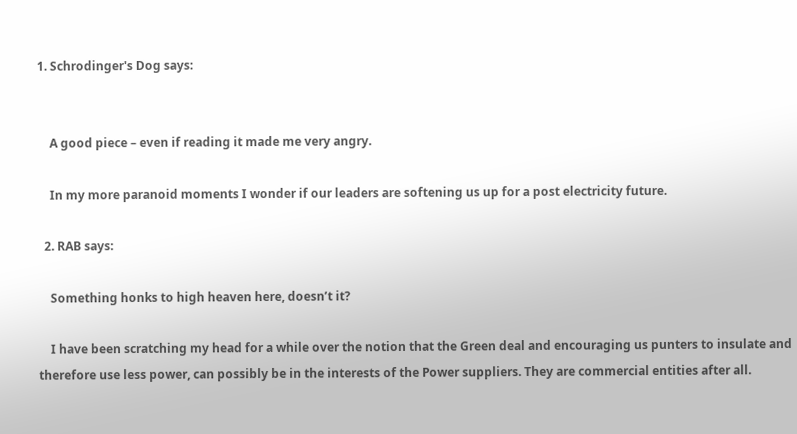1. Schrodinger's Dog says:


    A good piece – even if reading it made me very angry.

    In my more paranoid moments I wonder if our leaders are softening us up for a post electricity future.

  2. RAB says:

    Something honks to high heaven here, doesn’t it?

    I have been scratching my head for a while over the notion that the Green deal and encouraging us punters to insulate and therefore use less power, can possibly be in the interests of the Power suppliers. They are commercial entities after all.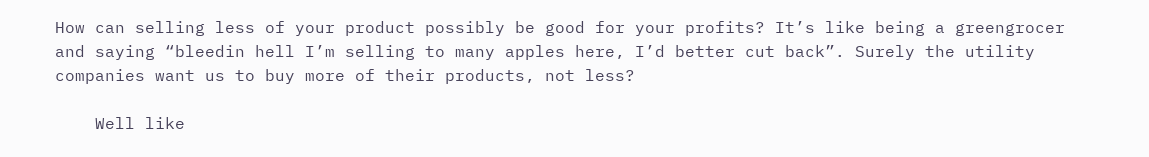How can selling less of your product possibly be good for your profits? It’s like being a greengrocer and saying “bleedin hell I’m selling to many apples here, I’d better cut back”. Surely the utility companies want us to buy more of their products, not less?

    Well like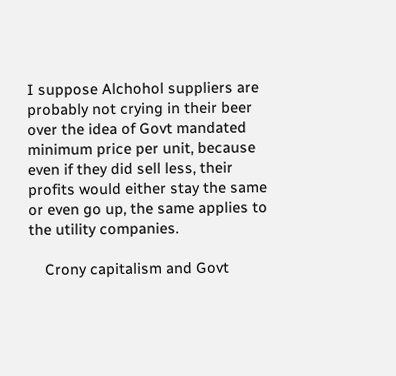I suppose Alchohol suppliers are probably not crying in their beer over the idea of Govt mandated minimum price per unit, because even if they did sell less, their profits would either stay the same or even go up, the same applies to the utility companies.

    Crony capitalism and Govt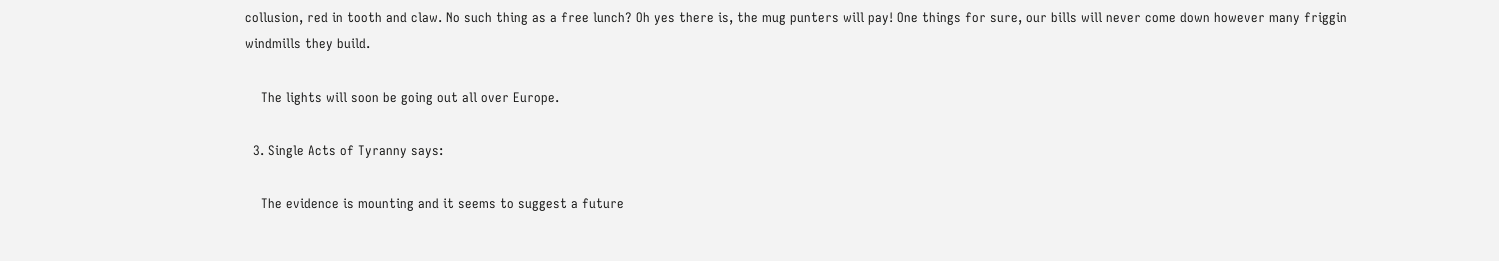collusion, red in tooth and claw. No such thing as a free lunch? Oh yes there is, the mug punters will pay! One things for sure, our bills will never come down however many friggin windmills they build.

    The lights will soon be going out all over Europe.

  3. Single Acts of Tyranny says:

    The evidence is mounting and it seems to suggest a future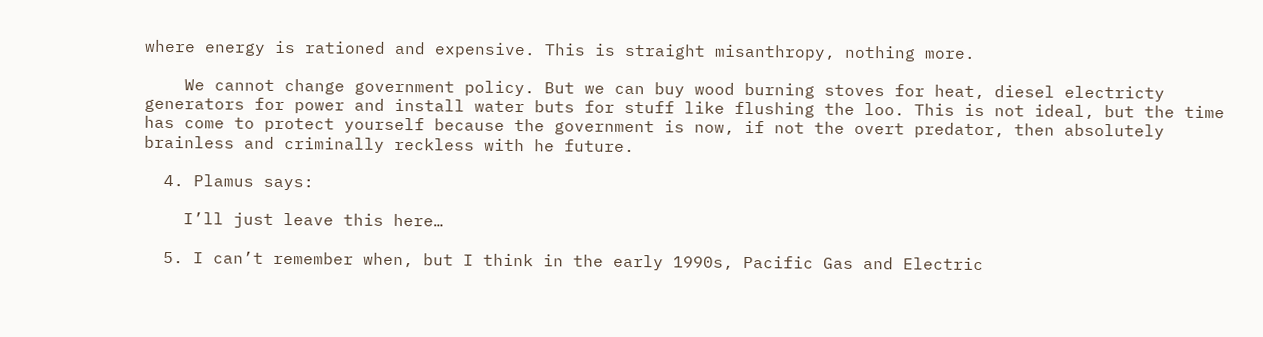where energy is rationed and expensive. This is straight misanthropy, nothing more.

    We cannot change government policy. But we can buy wood burning stoves for heat, diesel electricty generators for power and install water buts for stuff like flushing the loo. This is not ideal, but the time has come to protect yourself because the government is now, if not the overt predator, then absolutely brainless and criminally reckless with he future.

  4. Plamus says:

    I’ll just leave this here…

  5. I can’t remember when, but I think in the early 1990s, Pacific Gas and Electric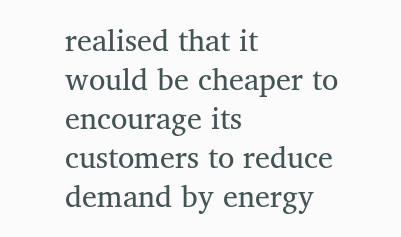realised that it would be cheaper to encourage its customers to reduce demand by energy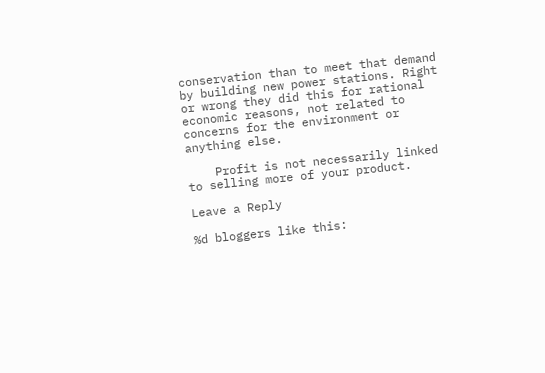conservation than to meet that demand by building new power stations. Right or wrong they did this for rational economic reasons, not related to concerns for the environment or anything else.

    Profit is not necessarily linked to selling more of your product.

Leave a Reply

%d bloggers like this: